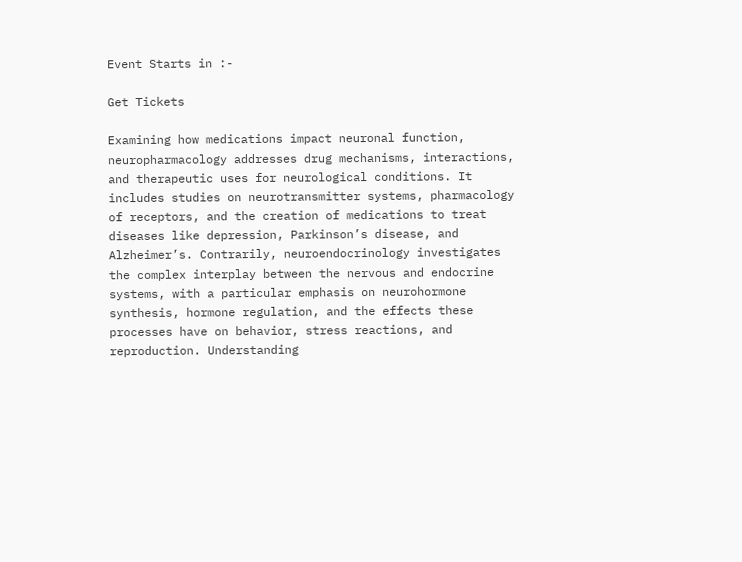Event Starts in :-

Get Tickets

Examining how medications impact neuronal function, neuropharmacology addresses drug mechanisms, interactions, and therapeutic uses for neurological conditions. It includes studies on neurotransmitter systems, pharmacology of receptors, and the creation of medications to treat diseases like depression, Parkinson’s disease, and Alzheimer’s. Contrarily, neuroendocrinology investigates the complex interplay between the nervous and endocrine systems, with a particular emphasis on neurohormone synthesis, hormone regulation, and the effects these processes have on behavior, stress reactions, and reproduction. Understanding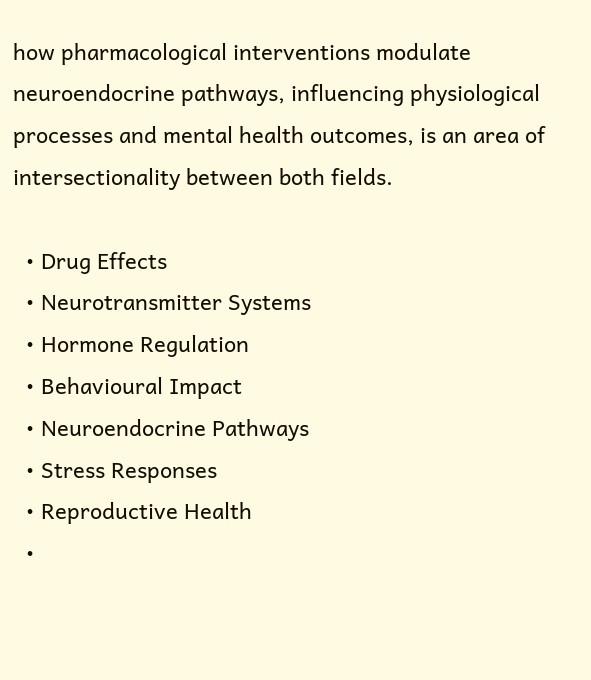how pharmacological interventions modulate neuroendocrine pathways, influencing physiological processes and mental health outcomes, is an area of intersectionality between both fields.

  • Drug Effects
  • Neurotransmitter Systems
  • Hormone Regulation
  • Behavioural Impact
  • Neuroendocrine Pathways
  • Stress Responses
  • Reproductive Health
  •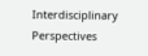Interdisciplinary Perspectives